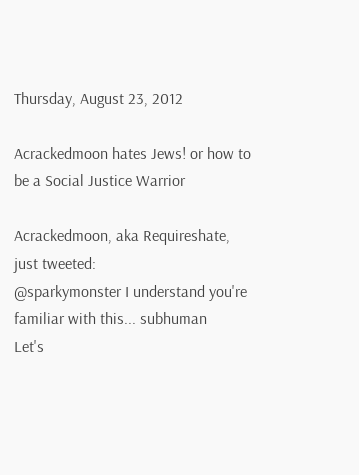Thursday, August 23, 2012

Acrackedmoon hates Jews! or how to be a Social Justice Warrior

Acrackedmoon, aka Requireshate, just tweeted:
@sparkymonster I understand you're familiar with this... subhuman
Let's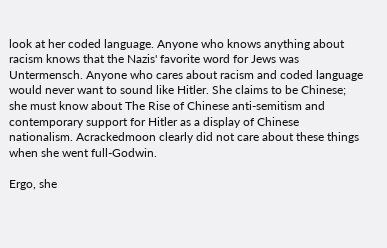look at her coded language. Anyone who knows anything about racism knows that the Nazis' favorite word for Jews was Untermensch. Anyone who cares about racism and coded language would never want to sound like Hitler. She claims to be Chinese; she must know about The Rise of Chinese anti-semitism and contemporary support for Hitler as a display of Chinese nationalism. Acrackedmoon clearly did not care about these things when she went full-Godwin.

Ergo, she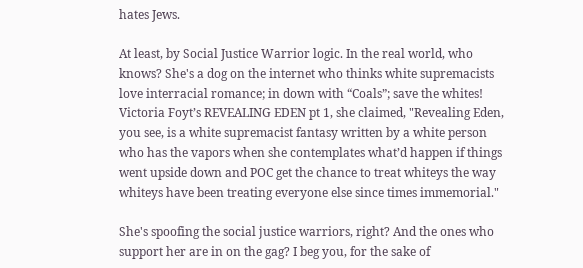hates Jews.

At least, by Social Justice Warrior logic. In the real world, who knows? She's a dog on the internet who thinks white supremacists love interracial romance; in down with “Coals”; save the whites! Victoria Foyt’s REVEALING EDEN pt 1, she claimed, "Revealing Eden, you see, is a white supremacist fantasy written by a white person who has the vapors when she contemplates what’d happen if things went upside down and POC get the chance to treat whiteys the way whiteys have been treating everyone else since times immemorial."

She's spoofing the social justice warriors, right? And the ones who support her are in on the gag? I beg you, for the sake of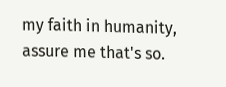my faith in humanity, assure me that's so.